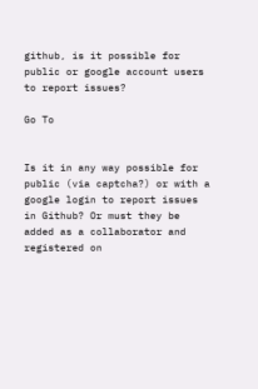github, is it possible for public or google account users to report issues?

Go To


Is it in any way possible for public (via captcha?) or with a google login to report issues in Github? Or must they be added as a collaborator and registered on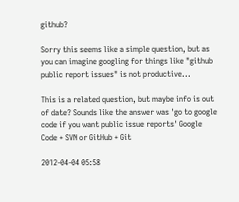github?

Sorry this seems like a simple question, but as you can imagine googling for things like "github public report issues" is not productive...

This is a related question, but maybe info is out of date? Sounds like the answer was 'go to google code if you want public issue reports' Google Code + SVN or GitHub + Git

2012-04-04 05:58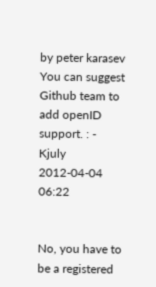by peter karasev
You can suggest Github team to add openID support. : - Kjuly 2012-04-04 06:22


No, you have to be a registered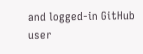and logged-in GitHub user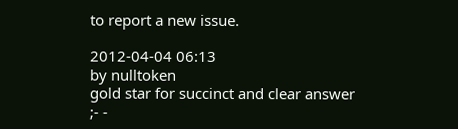to report a new issue.

2012-04-04 06:13
by nulltoken
gold star for succinct and clear answer ;- -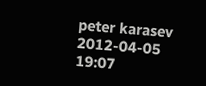peter karasev 2012-04-05 19:07